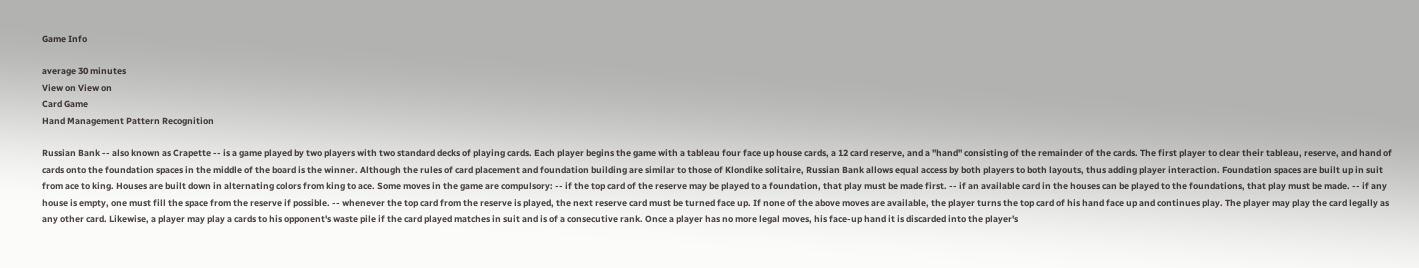Game Info

average 30 minutes
View on View on
Card Game
Hand Management Pattern Recognition

Russian Bank -- also known as Crapette -- is a game played by two players with two standard decks of playing cards. Each player begins the game with a tableau four face up house cards, a 12 card reserve, and a "hand" consisting of the remainder of the cards. The first player to clear their tableau, reserve, and hand of cards onto the foundation spaces in the middle of the board is the winner. Although the rules of card placement and foundation building are similar to those of Klondike solitaire, Russian Bank allows equal access by both players to both layouts, thus adding player interaction. Foundation spaces are built up in suit from ace to king. Houses are built down in alternating colors from king to ace. Some moves in the game are compulsory: -- if the top card of the reserve may be played to a foundation, that play must be made first. -- if an available card in the houses can be played to the foundations, that play must be made. -- if any house is empty, one must fill the space from the reserve if possible. -- whenever the top card from the reserve is played, the next reserve card must be turned face up. If none of the above moves are available, the player turns the top card of his hand face up and continues play. The player may play the card legally as any other card. Likewise, a player may play a cards to his opponent's waste pile if the card played matches in suit and is of a consecutive rank. Once a player has no more legal moves, his face-up hand it is discarded into the player's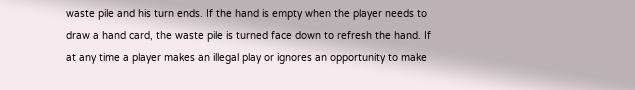waste pile and his turn ends. If the hand is empty when the player needs to draw a hand card, the waste pile is turned face down to refresh the hand. If at any time a player makes an illegal play or ignores an opportunity to make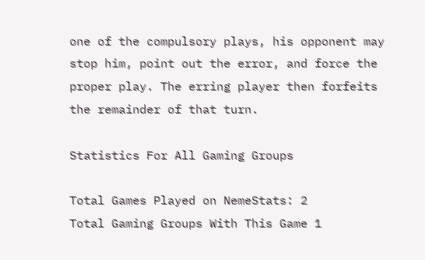one of the compulsory plays, his opponent may stop him, point out the error, and force the proper play. The erring player then forfeits the remainder of that turn.

Statistics For All Gaming Groups

Total Games Played on NemeStats: 2
Total Gaming Groups With This Game 1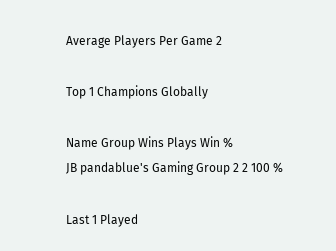Average Players Per Game 2

Top 1 Champions Globally

Name Group Wins Plays Win %
JB pandablue's Gaming Group 2 2 100 %

Last 1 Played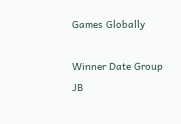Games Globally

Winner Date Group
JB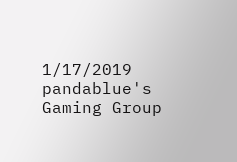1/17/2019 pandablue's Gaming Group